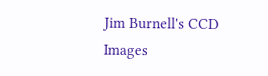Jim Burnell's CCD Images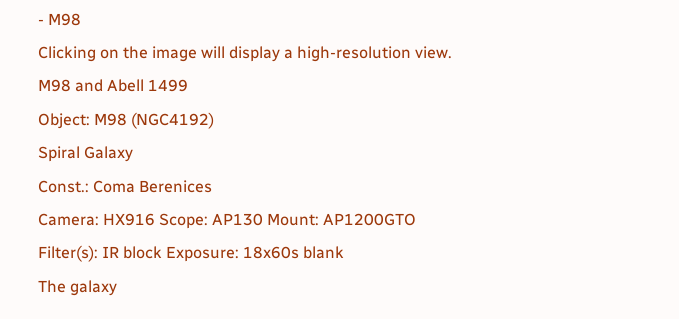- M98
Clicking on the image will display a high-resolution view.
M98 and Abell 1499
Object: M98 (NGC4192)
Spiral Galaxy
Const.: Coma Berenices
Camera: HX916 Scope: AP130 Mount: AP1200GTO
Filter(s): IR block Exposure: 18x60s blank
The galaxy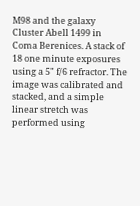M98 and the galaxy Cluster Abell 1499 in Coma Berenices. A stack of 18 one minute exposures using a 5" f/6 refractor. The image was calibrated and stacked, and a simple linear stretch was performed using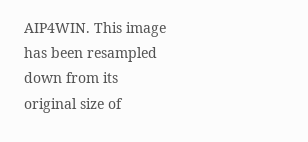AIP4WIN. This image has been resampled down from its original size of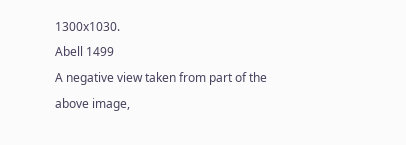1300x1030.
Abell 1499
A negative view taken from part of the above image,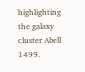highlighting the galaxy cluster Abell 1499.